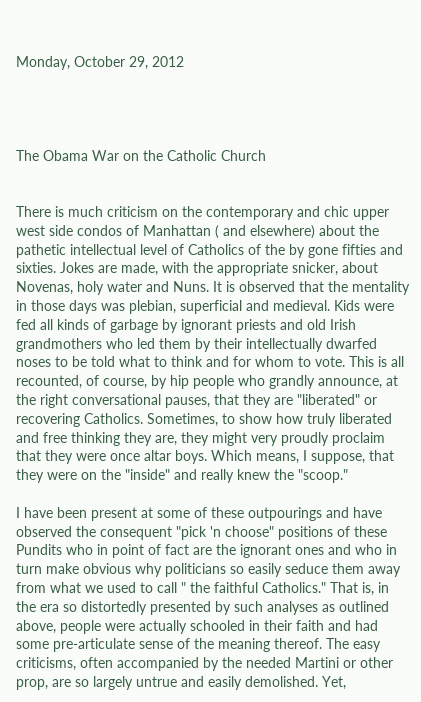Monday, October 29, 2012




The Obama War on the Catholic Church


There is much criticism on the contemporary and chic upper west side condos of Manhattan ( and elsewhere) about the pathetic intellectual level of Catholics of the by gone fifties and sixties. Jokes are made, with the appropriate snicker, about Novenas, holy water and Nuns. It is observed that the mentality in those days was plebian, superficial and medieval. Kids were fed all kinds of garbage by ignorant priests and old Irish grandmothers who led them by their intellectually dwarfed noses to be told what to think and for whom to vote. This is all recounted, of course, by hip people who grandly announce, at the right conversational pauses, that they are "liberated" or recovering Catholics. Sometimes, to show how truly liberated and free thinking they are, they might very proudly proclaim that they were once altar boys. Which means, I suppose, that they were on the "inside" and really knew the "scoop."

I have been present at some of these outpourings and have observed the consequent "pick 'n choose" positions of these Pundits who in point of fact are the ignorant ones and who in turn make obvious why politicians so easily seduce them away from what we used to call " the faithful Catholics." That is, in the era so distortedly presented by such analyses as outlined above, people were actually schooled in their faith and had some pre-articulate sense of the meaning thereof. The easy criticisms, often accompanied by the needed Martini or other prop, are so largely untrue and easily demolished. Yet,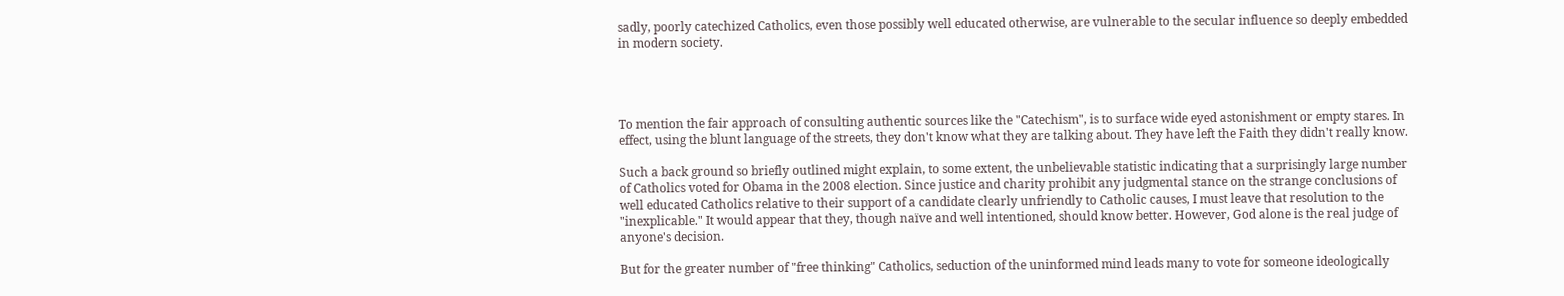sadly, poorly catechized Catholics, even those possibly well educated otherwise, are vulnerable to the secular influence so deeply embedded in modern society.




To mention the fair approach of consulting authentic sources like the "Catechism", is to surface wide eyed astonishment or empty stares. In effect, using the blunt language of the streets, they don't know what they are talking about. They have left the Faith they didn't really know.

Such a back ground so briefly outlined might explain, to some extent, the unbelievable statistic indicating that a surprisingly large number of Catholics voted for Obama in the 2008 election. Since justice and charity prohibit any judgmental stance on the strange conclusions of well educated Catholics relative to their support of a candidate clearly unfriendly to Catholic causes, I must leave that resolution to the "inexplicable." It would appear that they, though naïve and well intentioned, should know better. However, God alone is the real judge of anyone's decision.

But for the greater number of "free thinking" Catholics, seduction of the uninformed mind leads many to vote for someone ideologically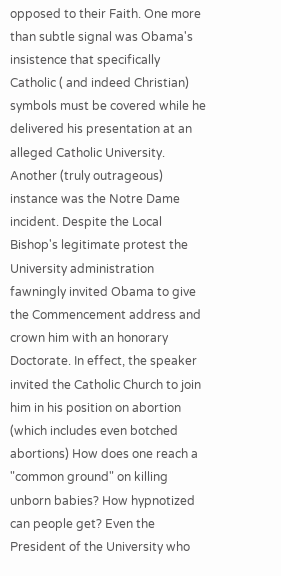opposed to their Faith. One more than subtle signal was Obama's insistence that specifically Catholic ( and indeed Christian) symbols must be covered while he delivered his presentation at an alleged Catholic University. Another (truly outrageous) instance was the Notre Dame incident. Despite the Local Bishop's legitimate protest the University administration fawningly invited Obama to give the Commencement address and crown him with an honorary Doctorate. In effect, the speaker invited the Catholic Church to join him in his position on abortion (which includes even botched abortions) How does one reach a "common ground" on killing unborn babies? How hypnotized can people get? Even the President of the University who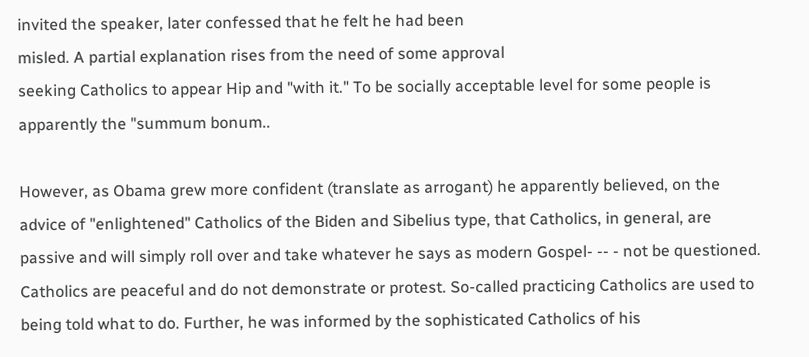invited the speaker, later confessed that he felt he had been
misled. A partial explanation rises from the need of some approval
seeking Catholics to appear Hip and "with it." To be socially acceptable level for some people is apparently the "summum bonum..

However, as Obama grew more confident (translate as arrogant) he apparently believed, on the advice of "enlightened" Catholics of the Biden and Sibelius type, that Catholics, in general, are passive and will simply roll over and take whatever he says as modern Gospel- -- - not be questioned. Catholics are peaceful and do not demonstrate or protest. So-called practicing Catholics are used to being told what to do. Further, he was informed by the sophisticated Catholics of his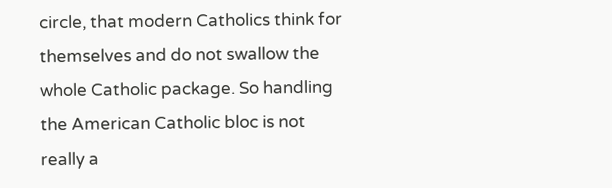circle, that modern Catholics think for themselves and do not swallow the whole Catholic package. So handling the American Catholic bloc is not really a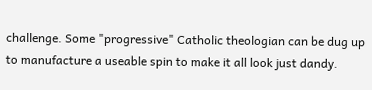challenge. Some "progressive" Catholic theologian can be dug up to manufacture a useable spin to make it all look just dandy.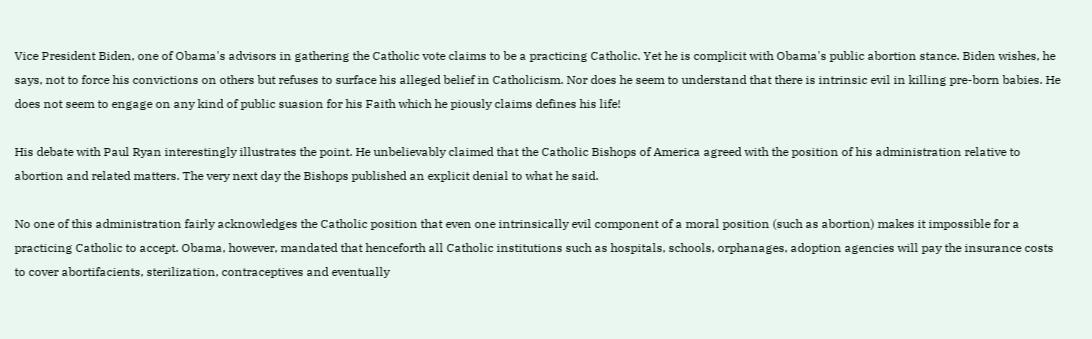Vice President Biden, one of Obama's advisors in gathering the Catholic vote claims to be a practicing Catholic. Yet he is complicit with Obama's public abortion stance. Biden wishes, he says, not to force his convictions on others but refuses to surface his alleged belief in Catholicism. Nor does he seem to understand that there is intrinsic evil in killing pre-born babies. He does not seem to engage on any kind of public suasion for his Faith which he piously claims defines his life!

His debate with Paul Ryan interestingly illustrates the point. He unbelievably claimed that the Catholic Bishops of America agreed with the position of his administration relative to abortion and related matters. The very next day the Bishops published an explicit denial to what he said.

No one of this administration fairly acknowledges the Catholic position that even one intrinsically evil component of a moral position (such as abortion) makes it impossible for a practicing Catholic to accept. Obama, however, mandated that henceforth all Catholic institutions such as hospitals, schools, orphanages, adoption agencies will pay the insurance costs to cover abortifacients, sterilization, contraceptives and eventually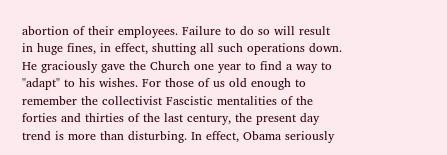abortion of their employees. Failure to do so will result in huge fines, in effect, shutting all such operations down. He graciously gave the Church one year to find a way to "adapt" to his wishes. For those of us old enough to remember the collectivist Fascistic mentalities of the forties and thirties of the last century, the present day trend is more than disturbing. In effect, Obama seriously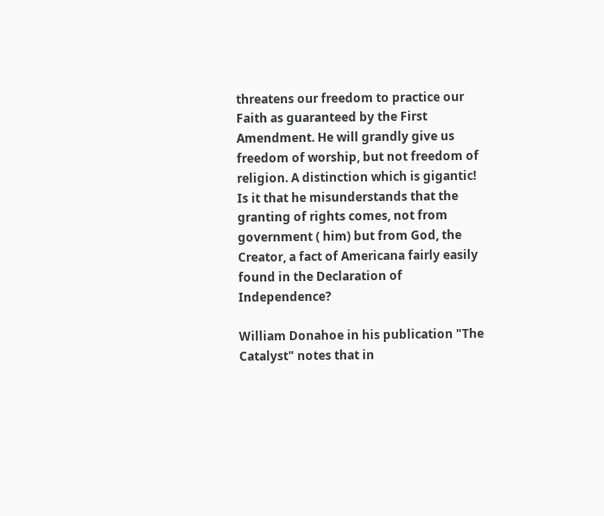threatens our freedom to practice our Faith as guaranteed by the First Amendment. He will grandly give us freedom of worship, but not freedom of religion. A distinction which is gigantic! Is it that he misunderstands that the granting of rights comes, not from government ( him) but from God, the Creator, a fact of Americana fairly easily found in the Declaration of Independence?

William Donahoe in his publication "The Catalyst" notes that in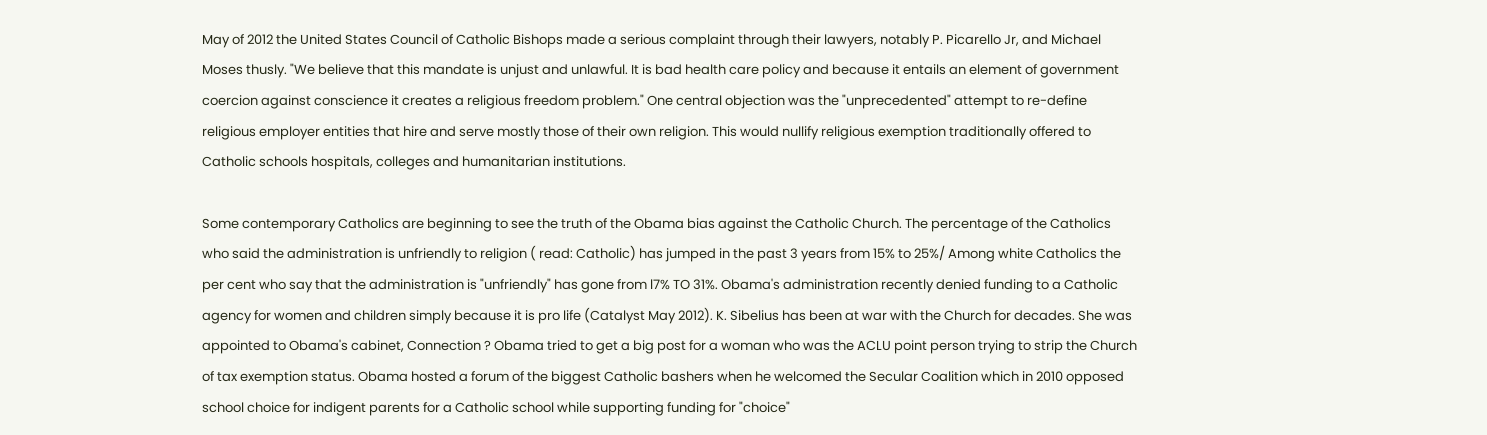May of 2012 the United States Council of Catholic Bishops made a serious complaint through their lawyers, notably P. Picarello Jr, and Michael Moses thusly. "We believe that this mandate is unjust and unlawful. It is bad health care policy and because it entails an element of government coercion against conscience it creates a religious freedom problem." One central objection was the "unprecedented" attempt to re-define religious employer entities that hire and serve mostly those of their own religion. This would nullify religious exemption traditionally offered to Catholic schools hospitals, colleges and humanitarian institutions.

Some contemporary Catholics are beginning to see the truth of the Obama bias against the Catholic Church. The percentage of the Catholics who said the administration is unfriendly to religion ( read: Catholic) has jumped in the past 3 years from 15% to 25%/ Among white Catholics the per cent who say that the administration is "unfriendly" has gone from l7% TO 31%. Obama's administration recently denied funding to a Catholic agency for women and children simply because it is pro life (Catalyst May 2012). K. Sibelius has been at war with the Church for decades. She was appointed to Obama's cabinet, Connection ? Obama tried to get a big post for a woman who was the ACLU point person trying to strip the Church of tax exemption status. Obama hosted a forum of the biggest Catholic bashers when he welcomed the Secular Coalition which in 2010 opposed school choice for indigent parents for a Catholic school while supporting funding for "choice"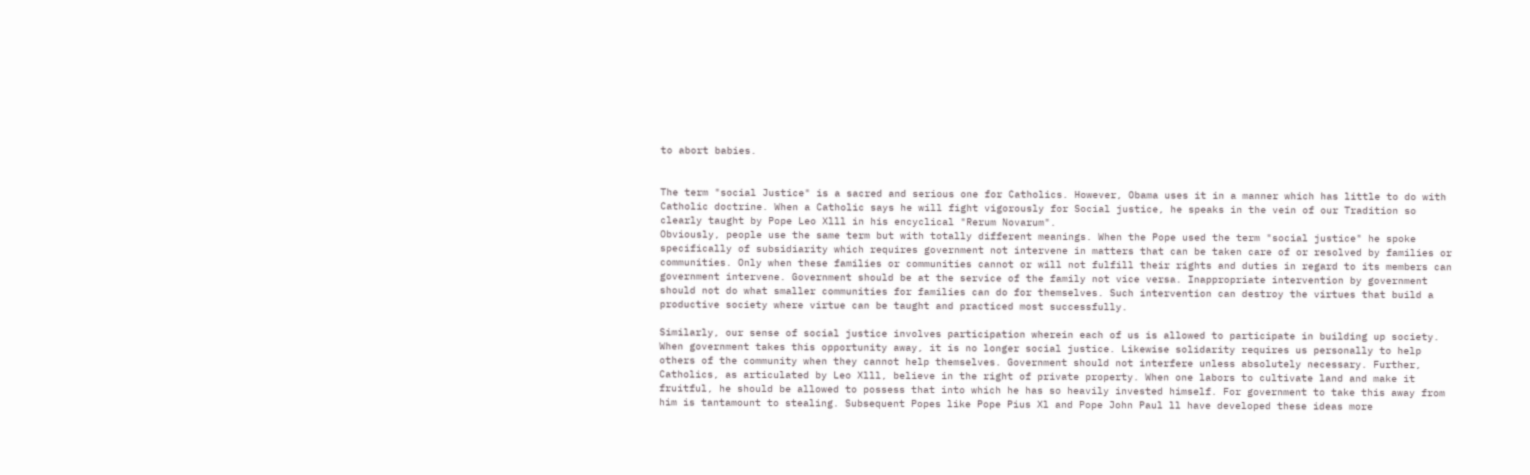to abort babies.


The term "social Justice" is a sacred and serious one for Catholics. However, Obama uses it in a manner which has little to do with Catholic doctrine. When a Catholic says he will fight vigorously for Social justice, he speaks in the vein of our Tradition so clearly taught by Pope Leo Xlll in his encyclical "Rerum Novarum".
Obviously, people use the same term but with totally different meanings. When the Pope used the term "social justice" he spoke specifically of subsidiarity which requires government not intervene in matters that can be taken care of or resolved by families or communities. Only when these families or communities cannot or will not fulfill their rights and duties in regard to its members can government intervene. Government should be at the service of the family not vice versa. Inappropriate intervention by government should not do what smaller communities for families can do for themselves. Such intervention can destroy the virtues that build a productive society where virtue can be taught and practiced most successfully.

Similarly, our sense of social justice involves participation wherein each of us is allowed to participate in building up society. When government takes this opportunity away, it is no longer social justice. Likewise solidarity requires us personally to help others of the community when they cannot help themselves. Government should not interfere unless absolutely necessary. Further, Catholics, as articulated by Leo Xlll, believe in the right of private property. When one labors to cultivate land and make it fruitful, he should be allowed to possess that into which he has so heavily invested himself. For government to take this away from him is tantamount to stealing. Subsequent Popes like Pope Pius Xl and Pope John Paul ll have developed these ideas more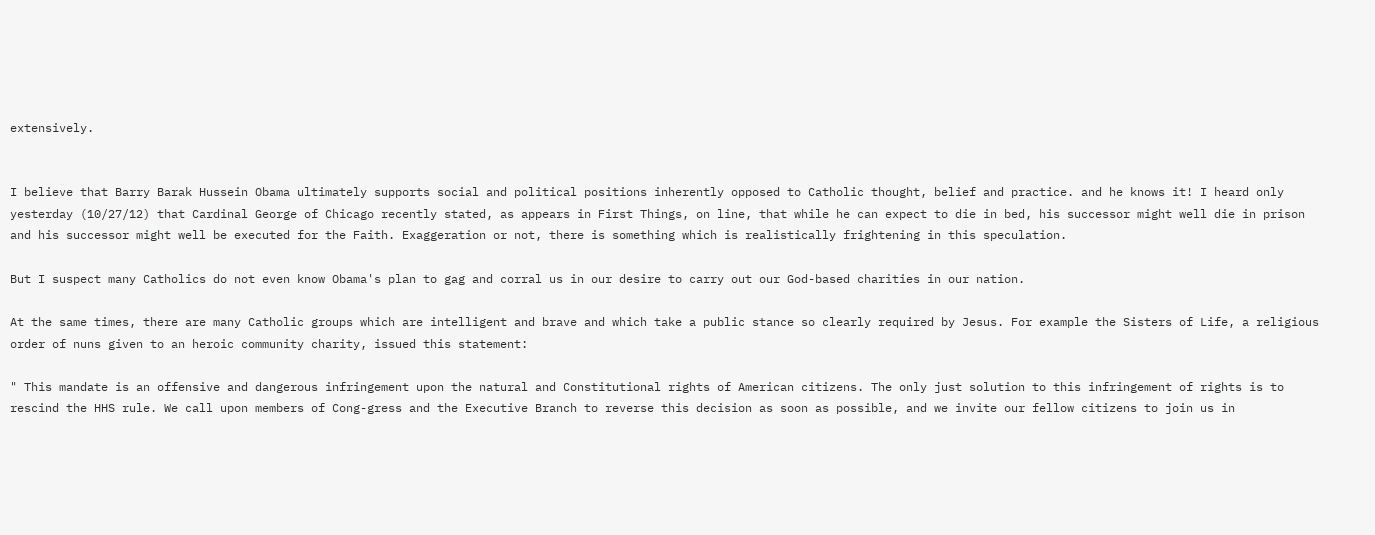extensively.


I believe that Barry Barak Hussein Obama ultimately supports social and political positions inherently opposed to Catholic thought, belief and practice. and he knows it! I heard only yesterday (10/27/12) that Cardinal George of Chicago recently stated, as appears in First Things, on line, that while he can expect to die in bed, his successor might well die in prison and his successor might well be executed for the Faith. Exaggeration or not, there is something which is realistically frightening in this speculation.

But I suspect many Catholics do not even know Obama's plan to gag and corral us in our desire to carry out our God-based charities in our nation.

At the same times, there are many Catholic groups which are intelligent and brave and which take a public stance so clearly required by Jesus. For example the Sisters of Life, a religious order of nuns given to an heroic community charity, issued this statement:

" This mandate is an offensive and dangerous infringement upon the natural and Constitutional rights of American citizens. The only just solution to this infringement of rights is to rescind the HHS rule. We call upon members of Cong-gress and the Executive Branch to reverse this decision as soon as possible, and we invite our fellow citizens to join us in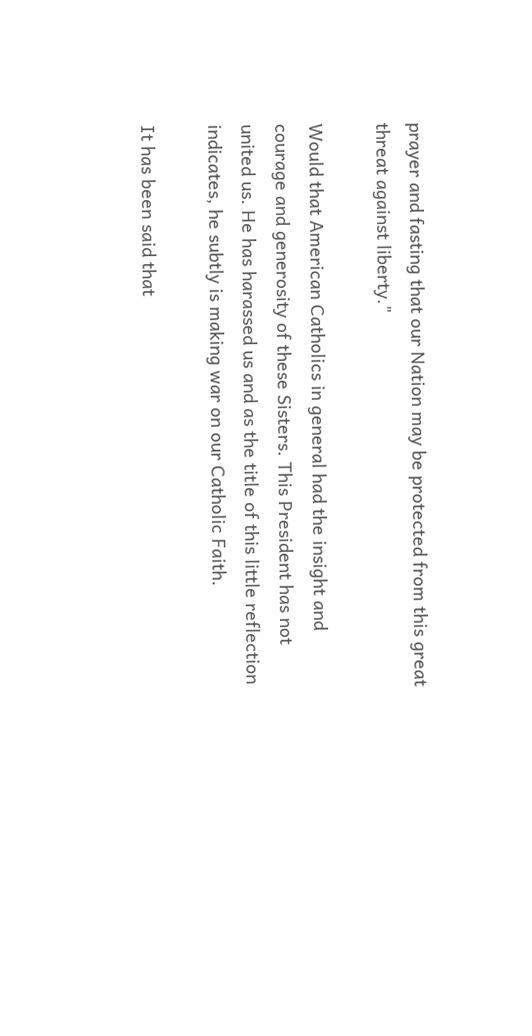prayer and fasting that our Nation may be protected from this great threat against liberty."

Would that American Catholics in general had the insight and courage and generosity of these Sisters. This President has not united us. He has harassed us and as the title of this little reflection indicates, he subtly is making war on our Catholic Faith.

It has been said that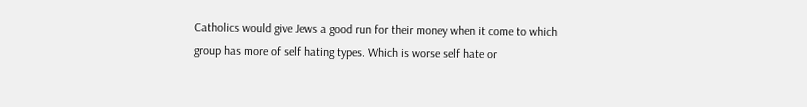Catholics would give Jews a good run for their money when it come to which group has more of self hating types. Which is worse self hate or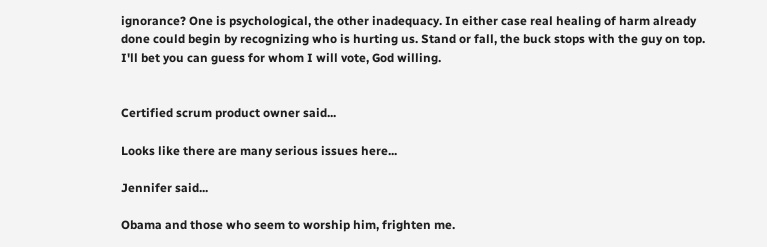ignorance? One is psychological, the other inadequacy. In either case real healing of harm already done could begin by recognizing who is hurting us. Stand or fall, the buck stops with the guy on top. I'll bet you can guess for whom I will vote, God willing.


Certified scrum product owner said...

Looks like there are many serious issues here...

Jennifer said...

Obama and those who seem to worship him, frighten me.